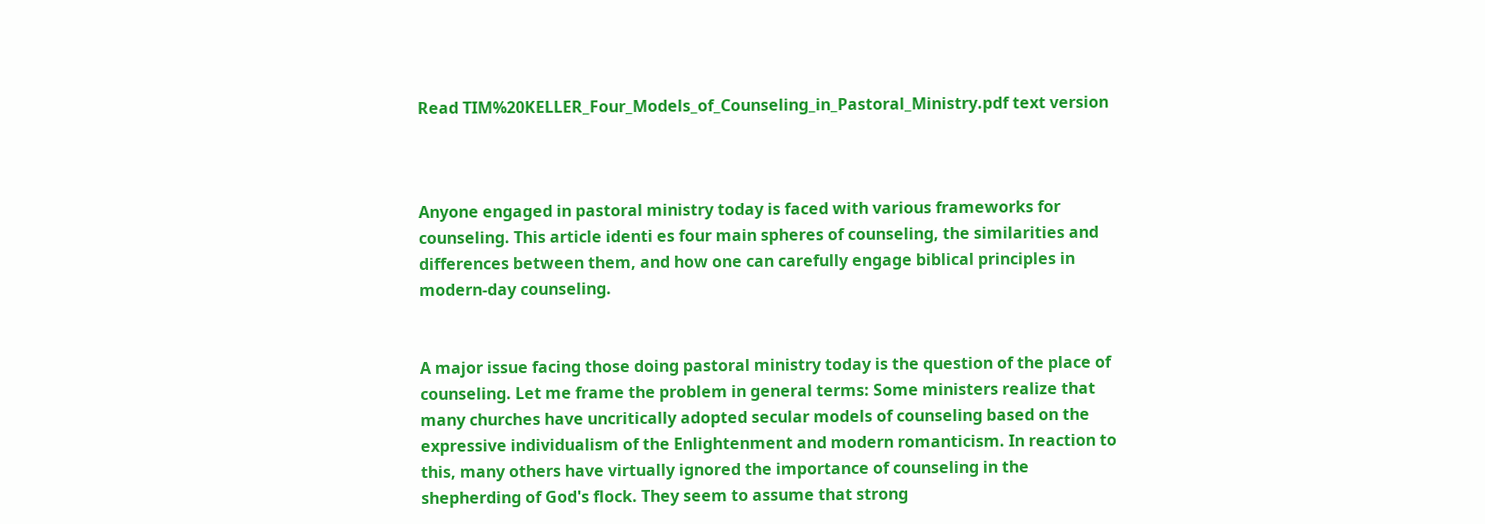Read TIM%20KELLER_Four_Models_of_Counseling_in_Pastoral_Ministry.pdf text version



Anyone engaged in pastoral ministry today is faced with various frameworks for counseling. This article identi es four main spheres of counseling, the similarities and differences between them, and how one can carefully engage biblical principles in modern-day counseling.


A major issue facing those doing pastoral ministry today is the question of the place of counseling. Let me frame the problem in general terms: Some ministers realize that many churches have uncritically adopted secular models of counseling based on the expressive individualism of the Enlightenment and modern romanticism. In reaction to this, many others have virtually ignored the importance of counseling in the shepherding of God's flock. They seem to assume that strong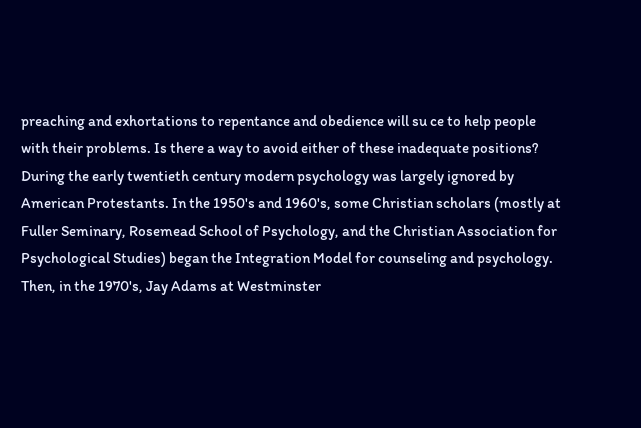preaching and exhortations to repentance and obedience will su ce to help people with their problems. Is there a way to avoid either of these inadequate positions? During the early twentieth century modern psychology was largely ignored by American Protestants. In the 1950's and 1960's, some Christian scholars (mostly at Fuller Seminary, Rosemead School of Psychology, and the Christian Association for Psychological Studies) began the Integration Model for counseling and psychology. Then, in the 1970's, Jay Adams at Westminster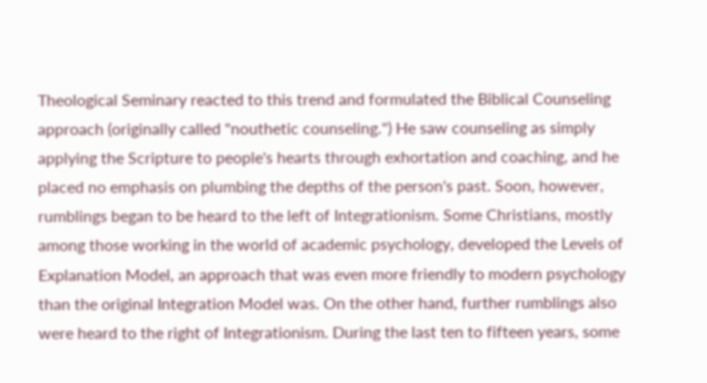Theological Seminary reacted to this trend and formulated the Biblical Counseling approach (originally called "nouthetic counseling.") He saw counseling as simply applying the Scripture to people's hearts through exhortation and coaching, and he placed no emphasis on plumbing the depths of the person's past. Soon, however, rumblings began to be heard to the left of Integrationism. Some Christians, mostly among those working in the world of academic psychology, developed the Levels of Explanation Model, an approach that was even more friendly to modern psychology than the original Integration Model was. On the other hand, further rumblings also were heard to the right of Integrationism. During the last ten to fifteen years, some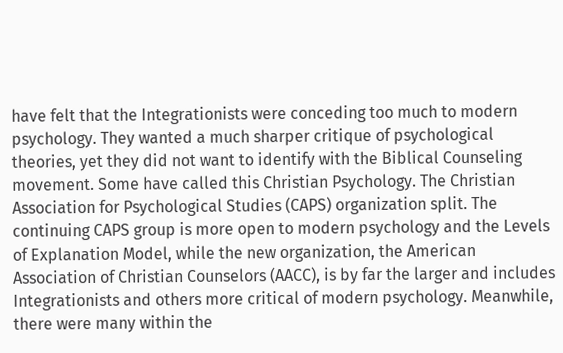have felt that the Integrationists were conceding too much to modern psychology. They wanted a much sharper critique of psychological theories, yet they did not want to identify with the Biblical Counseling movement. Some have called this Christian Psychology. The Christian Association for Psychological Studies (CAPS) organization split. The continuing CAPS group is more open to modern psychology and the Levels of Explanation Model, while the new organization, the American Association of Christian Counselors (AACC), is by far the larger and includes Integrationists and others more critical of modern psychology. Meanwhile, there were many within the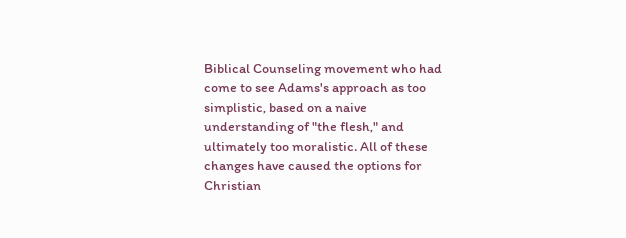Biblical Counseling movement who had come to see Adams's approach as too simplistic, based on a naive understanding of "the flesh," and ultimately too moralistic. All of these changes have caused the options for Christian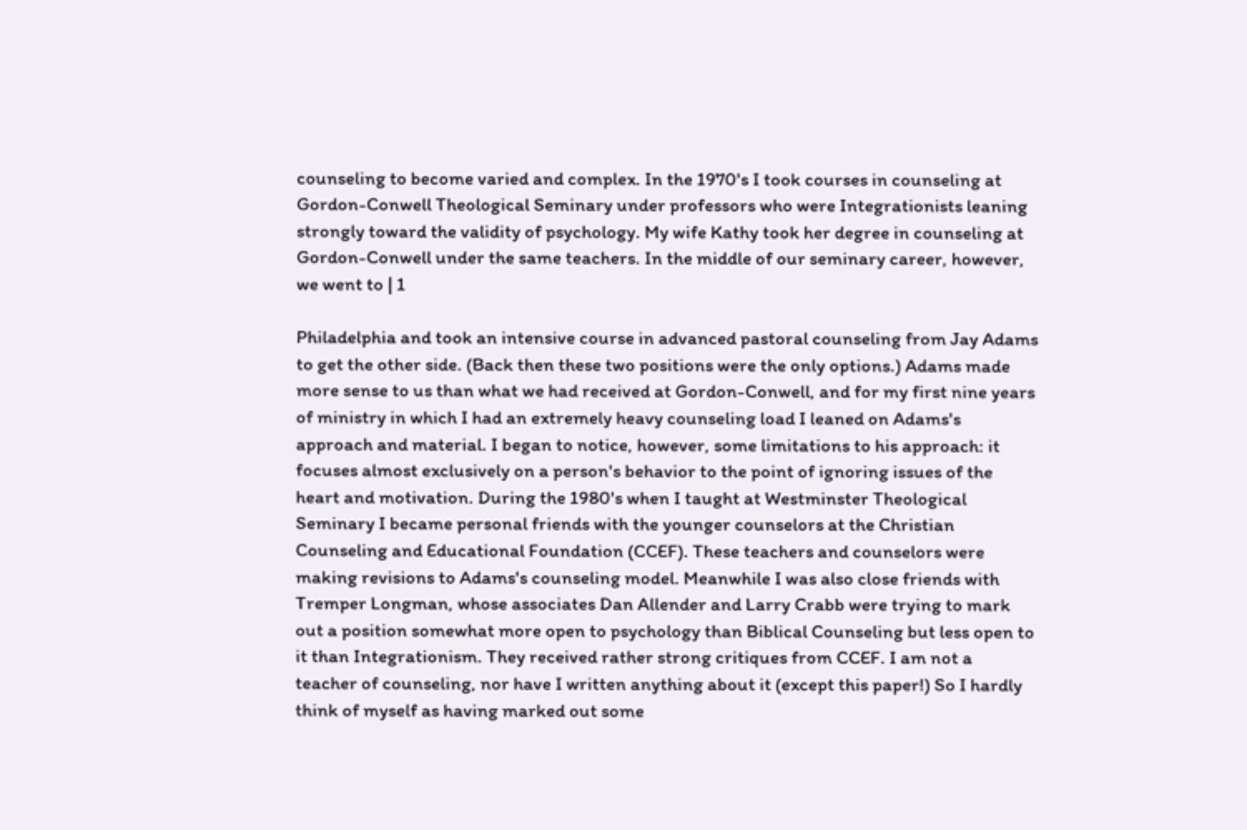counseling to become varied and complex. In the 1970's I took courses in counseling at Gordon-Conwell Theological Seminary under professors who were Integrationists leaning strongly toward the validity of psychology. My wife Kathy took her degree in counseling at Gordon-Conwell under the same teachers. In the middle of our seminary career, however, we went to | 1

Philadelphia and took an intensive course in advanced pastoral counseling from Jay Adams to get the other side. (Back then these two positions were the only options.) Adams made more sense to us than what we had received at Gordon-Conwell, and for my first nine years of ministry in which I had an extremely heavy counseling load I leaned on Adams's approach and material. I began to notice, however, some limitations to his approach: it focuses almost exclusively on a person's behavior to the point of ignoring issues of the heart and motivation. During the 1980's when I taught at Westminster Theological Seminary I became personal friends with the younger counselors at the Christian Counseling and Educational Foundation (CCEF). These teachers and counselors were making revisions to Adams's counseling model. Meanwhile I was also close friends with Tremper Longman, whose associates Dan Allender and Larry Crabb were trying to mark out a position somewhat more open to psychology than Biblical Counseling but less open to it than Integrationism. They received rather strong critiques from CCEF. I am not a teacher of counseling, nor have I written anything about it (except this paper!) So I hardly think of myself as having marked out some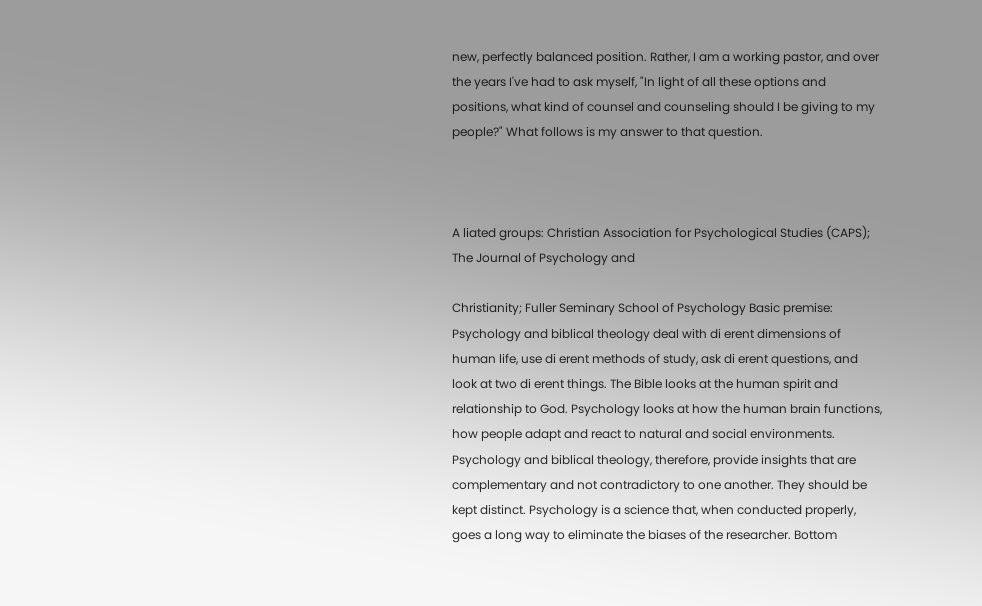new, perfectly balanced position. Rather, I am a working pastor, and over the years I've had to ask myself, "In light of all these options and positions, what kind of counsel and counseling should I be giving to my people?" What follows is my answer to that question.



A liated groups: Christian Association for Psychological Studies (CAPS); The Journal of Psychology and

Christianity; Fuller Seminary School of Psychology Basic premise: Psychology and biblical theology deal with di erent dimensions of human life, use di erent methods of study, ask di erent questions, and look at two di erent things. The Bible looks at the human spirit and relationship to God. Psychology looks at how the human brain functions, how people adapt and react to natural and social environments. Psychology and biblical theology, therefore, provide insights that are complementary and not contradictory to one another. They should be kept distinct. Psychology is a science that, when conducted properly, goes a long way to eliminate the biases of the researcher. Bottom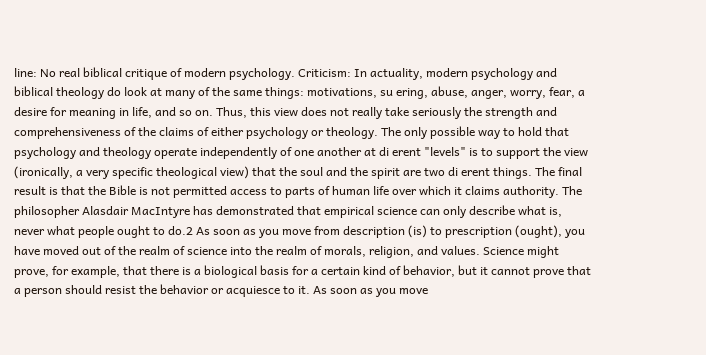line: No real biblical critique of modern psychology. Criticism: In actuality, modern psychology and biblical theology do look at many of the same things: motivations, su ering, abuse, anger, worry, fear, a desire for meaning in life, and so on. Thus, this view does not really take seriously the strength and comprehensiveness of the claims of either psychology or theology. The only possible way to hold that psychology and theology operate independently of one another at di erent "levels" is to support the view (ironically, a very specific theological view) that the soul and the spirit are two di erent things. The final result is that the Bible is not permitted access to parts of human life over which it claims authority. The philosopher Alasdair MacIntyre has demonstrated that empirical science can only describe what is, never what people ought to do.2 As soon as you move from description (is) to prescription (ought), you have moved out of the realm of science into the realm of morals, religion, and values. Science might prove, for example, that there is a biological basis for a certain kind of behavior, but it cannot prove that a person should resist the behavior or acquiesce to it. As soon as you move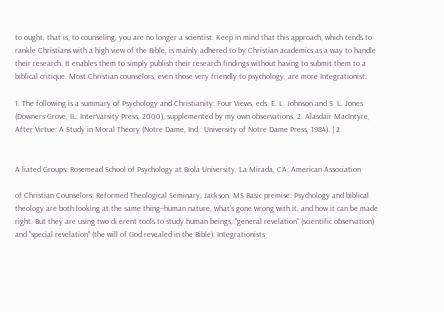to ought, that is, to counseling, you are no longer a scientist. Keep in mind that this approach, which tends to rankle Christians with a high view of the Bible, is mainly adhered to by Christian academics as a way to handle their research. It enables them to simply publish their research findings without having to submit them to a biblical critique. Most Christian counselors, even those very friendly to psychology, are more Integrationist.

1. The following is a summary of Psychology and Christianity: Four Views, eds. E. L. Johnson and S. L. Jones (Downers Grove, IL: InterVarsity Press, 2000), supplemented by my own observations. 2. Alasdair MacIntyre, After Virtue: A Study in Moral Theory (Notre Dame, Ind.: University of Notre Dame Press, 1984). | 2


A liated Groups: Rosemead School of Psychology at Biola University, La Mirada, CA; American Association

of Christian Counselors; Reformed Theological Seminary, Jackson, MS Basic premise: Psychology and biblical theology are both looking at the same thing--human nature, what's gone wrong with it, and how it can be made right. But they are using two di erent tools to study human beings, "general revelation" (scientific observation) and "special revelation" (the will of God revealed in the Bible). Integrationists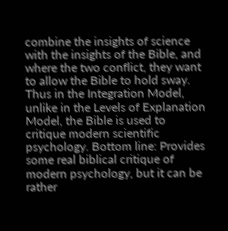combine the insights of science with the insights of the Bible, and where the two conflict, they want to allow the Bible to hold sway. Thus in the Integration Model, unlike in the Levels of Explanation Model, the Bible is used to critique modern scientific psychology. Bottom line: Provides some real biblical critique of modern psychology, but it can be rather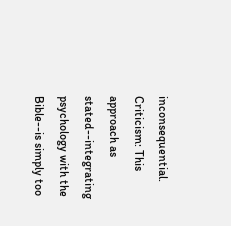inconsequential. Criticism: This approach as stated--integrating psychology with the Bible--is simply too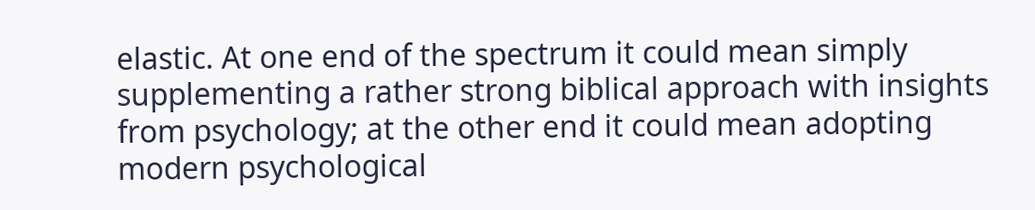elastic. At one end of the spectrum it could mean simply supplementing a rather strong biblical approach with insights from psychology; at the other end it could mean adopting modern psychological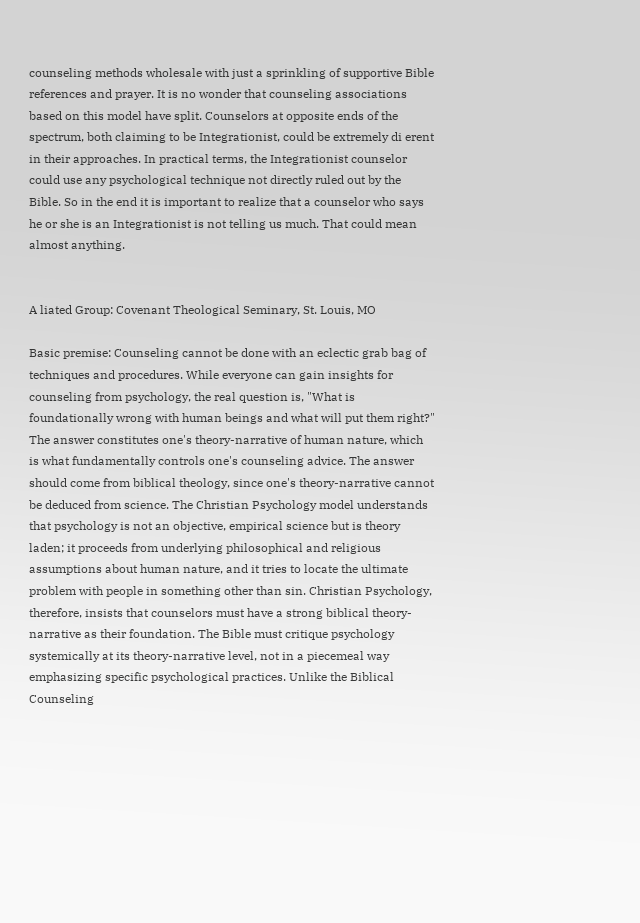counseling methods wholesale with just a sprinkling of supportive Bible references and prayer. It is no wonder that counseling associations based on this model have split. Counselors at opposite ends of the spectrum, both claiming to be Integrationist, could be extremely di erent in their approaches. In practical terms, the Integrationist counselor could use any psychological technique not directly ruled out by the Bible. So in the end it is important to realize that a counselor who says he or she is an Integrationist is not telling us much. That could mean almost anything.


A liated Group: Covenant Theological Seminary, St. Louis, MO

Basic premise: Counseling cannot be done with an eclectic grab bag of techniques and procedures. While everyone can gain insights for counseling from psychology, the real question is, "What is foundationally wrong with human beings and what will put them right?" The answer constitutes one's theory-narrative of human nature, which is what fundamentally controls one's counseling advice. The answer should come from biblical theology, since one's theory-narrative cannot be deduced from science. The Christian Psychology model understands that psychology is not an objective, empirical science but is theory laden; it proceeds from underlying philosophical and religious assumptions about human nature, and it tries to locate the ultimate problem with people in something other than sin. Christian Psychology, therefore, insists that counselors must have a strong biblical theory-narrative as their foundation. The Bible must critique psychology systemically at its theory-narrative level, not in a piecemeal way emphasizing specific psychological practices. Unlike the Biblical Counseling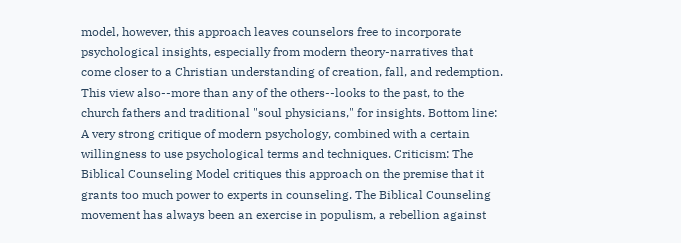model, however, this approach leaves counselors free to incorporate psychological insights, especially from modern theory-narratives that come closer to a Christian understanding of creation, fall, and redemption. This view also--more than any of the others--looks to the past, to the church fathers and traditional "soul physicians," for insights. Bottom line: A very strong critique of modern psychology, combined with a certain willingness to use psychological terms and techniques. Criticism: The Biblical Counseling Model critiques this approach on the premise that it grants too much power to experts in counseling. The Biblical Counseling movement has always been an exercise in populism, a rebellion against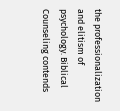the professionalization and elitism of psychology. Biblical Counseling contends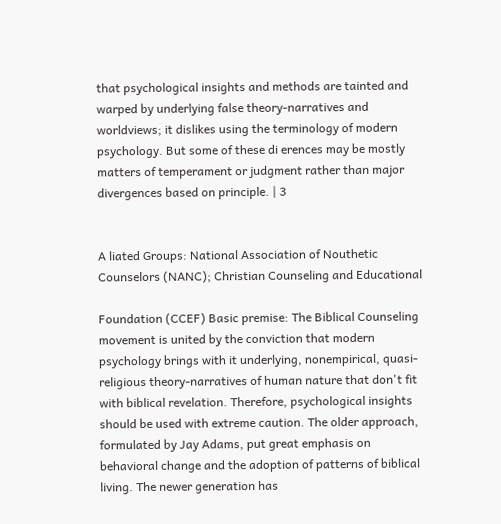that psychological insights and methods are tainted and warped by underlying false theory-narratives and worldviews; it dislikes using the terminology of modern psychology. But some of these di erences may be mostly matters of temperament or judgment rather than major divergences based on principle. | 3


A liated Groups: National Association of Nouthetic Counselors (NANC); Christian Counseling and Educational

Foundation (CCEF) Basic premise: The Biblical Counseling movement is united by the conviction that modern psychology brings with it underlying, nonempirical, quasi-religious theory-narratives of human nature that don't fit with biblical revelation. Therefore, psychological insights should be used with extreme caution. The older approach, formulated by Jay Adams, put great emphasis on behavioral change and the adoption of patterns of biblical living. The newer generation has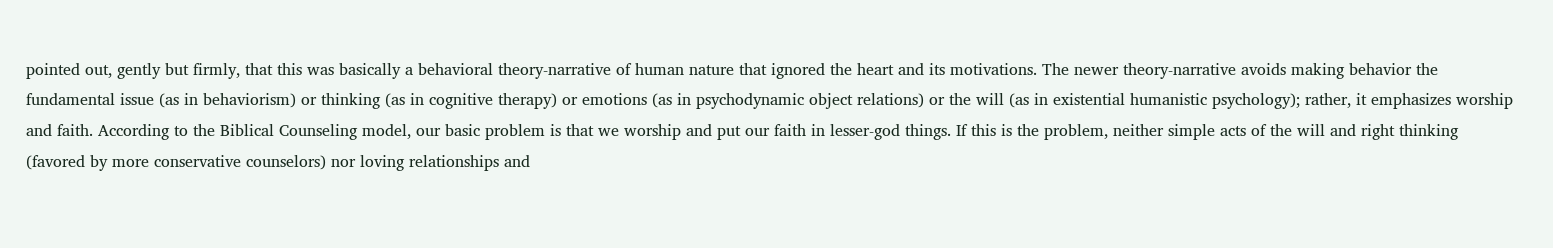pointed out, gently but firmly, that this was basically a behavioral theory-narrative of human nature that ignored the heart and its motivations. The newer theory-narrative avoids making behavior the fundamental issue (as in behaviorism) or thinking (as in cognitive therapy) or emotions (as in psychodynamic object relations) or the will (as in existential humanistic psychology); rather, it emphasizes worship and faith. According to the Biblical Counseling model, our basic problem is that we worship and put our faith in lesser-god things. If this is the problem, neither simple acts of the will and right thinking (favored by more conservative counselors) nor loving relationships and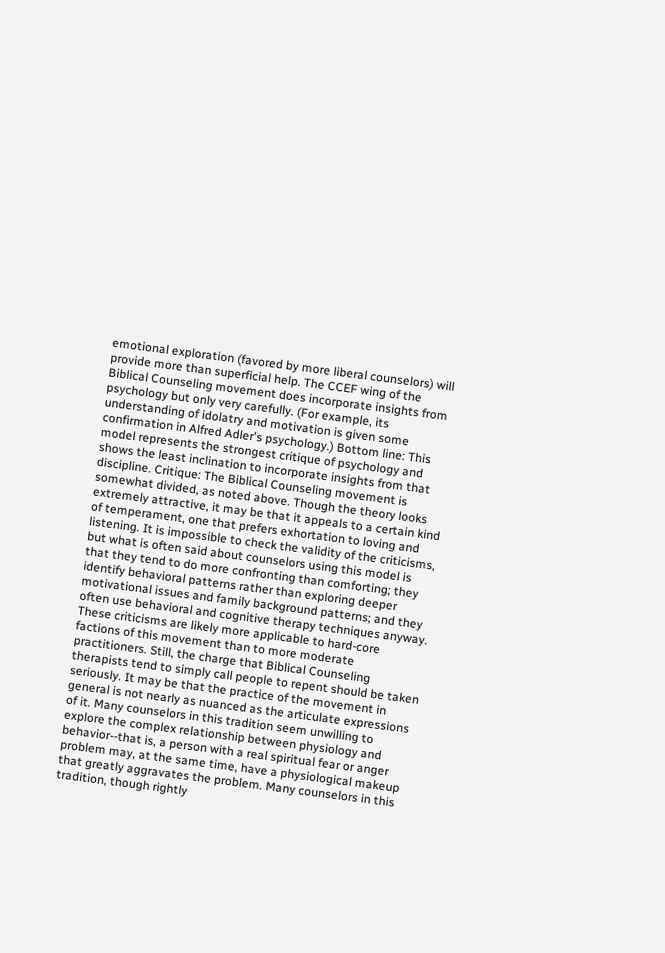emotional exploration (favored by more liberal counselors) will provide more than superficial help. The CCEF wing of the Biblical Counseling movement does incorporate insights from psychology but only very carefully. (For example, its understanding of idolatry and motivation is given some confirmation in Alfred Adler's psychology.) Bottom line: This model represents the strongest critique of psychology and shows the least inclination to incorporate insights from that discipline. Critique: The Biblical Counseling movement is somewhat divided, as noted above. Though the theory looks extremely attractive, it may be that it appeals to a certain kind of temperament, one that prefers exhortation to loving and listening. It is impossible to check the validity of the criticisms, but what is often said about counselors using this model is that they tend to do more confronting than comforting; they identify behavioral patterns rather than exploring deeper motivational issues and family background patterns; and they often use behavioral and cognitive therapy techniques anyway. These criticisms are likely more applicable to hard-core factions of this movement than to more moderate practitioners. Still, the charge that Biblical Counseling therapists tend to simply call people to repent should be taken seriously. It may be that the practice of the movement in general is not nearly as nuanced as the articulate expressions of it. Many counselors in this tradition seem unwilling to explore the complex relationship between physiology and behavior--that is, a person with a real spiritual fear or anger problem may, at the same time, have a physiological makeup that greatly aggravates the problem. Many counselors in this tradition, though rightly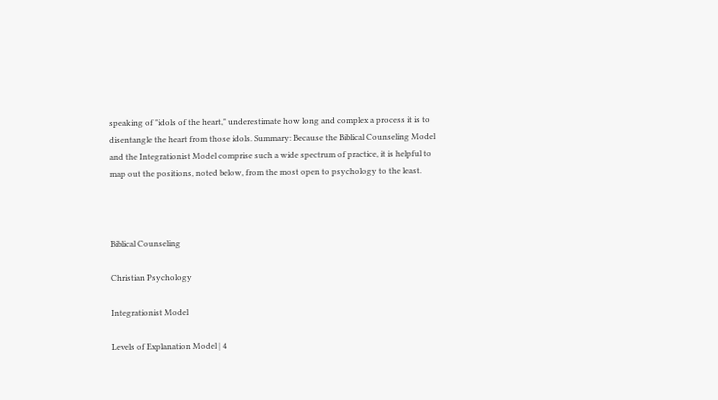speaking of "idols of the heart," underestimate how long and complex a process it is to disentangle the heart from those idols. Summary: Because the Biblical Counseling Model and the Integrationist Model comprise such a wide spectrum of practice, it is helpful to map out the positions, noted below, from the most open to psychology to the least.



Biblical Counseling

Christian Psychology

Integrationist Model

Levels of Explanation Model | 4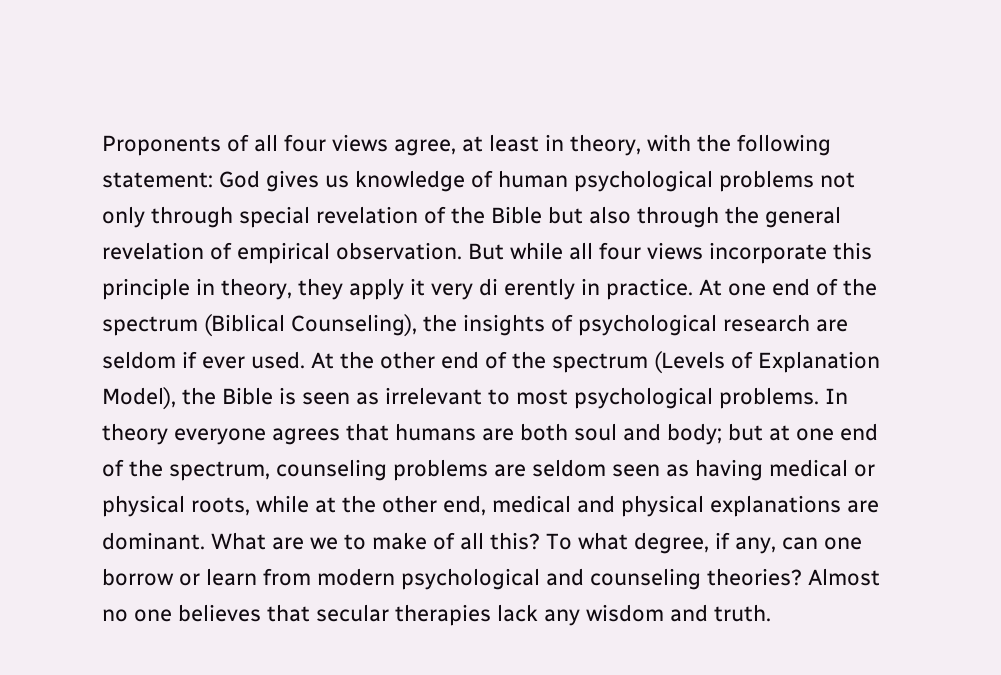Proponents of all four views agree, at least in theory, with the following statement: God gives us knowledge of human psychological problems not only through special revelation of the Bible but also through the general revelation of empirical observation. But while all four views incorporate this principle in theory, they apply it very di erently in practice. At one end of the spectrum (Biblical Counseling), the insights of psychological research are seldom if ever used. At the other end of the spectrum (Levels of Explanation Model), the Bible is seen as irrelevant to most psychological problems. In theory everyone agrees that humans are both soul and body; but at one end of the spectrum, counseling problems are seldom seen as having medical or physical roots, while at the other end, medical and physical explanations are dominant. What are we to make of all this? To what degree, if any, can one borrow or learn from modern psychological and counseling theories? Almost no one believes that secular therapies lack any wisdom and truth.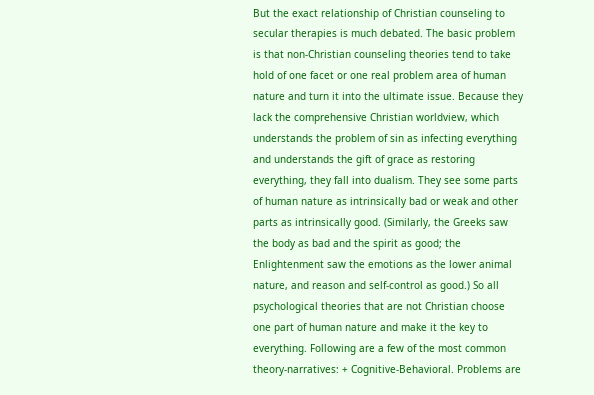But the exact relationship of Christian counseling to secular therapies is much debated. The basic problem is that non-Christian counseling theories tend to take hold of one facet or one real problem area of human nature and turn it into the ultimate issue. Because they lack the comprehensive Christian worldview, which understands the problem of sin as infecting everything and understands the gift of grace as restoring everything, they fall into dualism. They see some parts of human nature as intrinsically bad or weak and other parts as intrinsically good. (Similarly, the Greeks saw the body as bad and the spirit as good; the Enlightenment saw the emotions as the lower animal nature, and reason and self-control as good.) So all psychological theories that are not Christian choose one part of human nature and make it the key to everything. Following are a few of the most common theory-narratives: + Cognitive-Behavioral. Problems are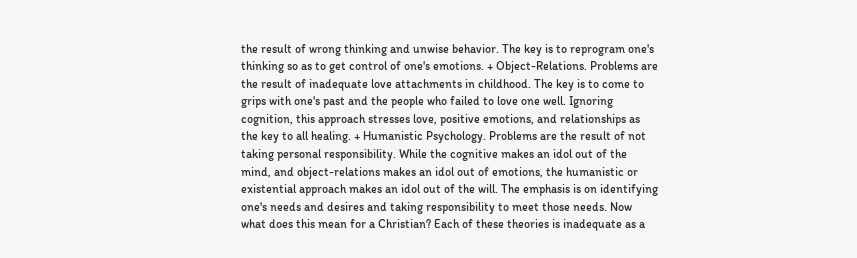the result of wrong thinking and unwise behavior. The key is to reprogram one's thinking so as to get control of one's emotions. + Object-Relations. Problems are the result of inadequate love attachments in childhood. The key is to come to grips with one's past and the people who failed to love one well. Ignoring cognition, this approach stresses love, positive emotions, and relationships as the key to all healing. + Humanistic Psychology. Problems are the result of not taking personal responsibility. While the cognitive makes an idol out of the mind, and object-relations makes an idol out of emotions, the humanistic or existential approach makes an idol out of the will. The emphasis is on identifying one's needs and desires and taking responsibility to meet those needs. Now what does this mean for a Christian? Each of these theories is inadequate as a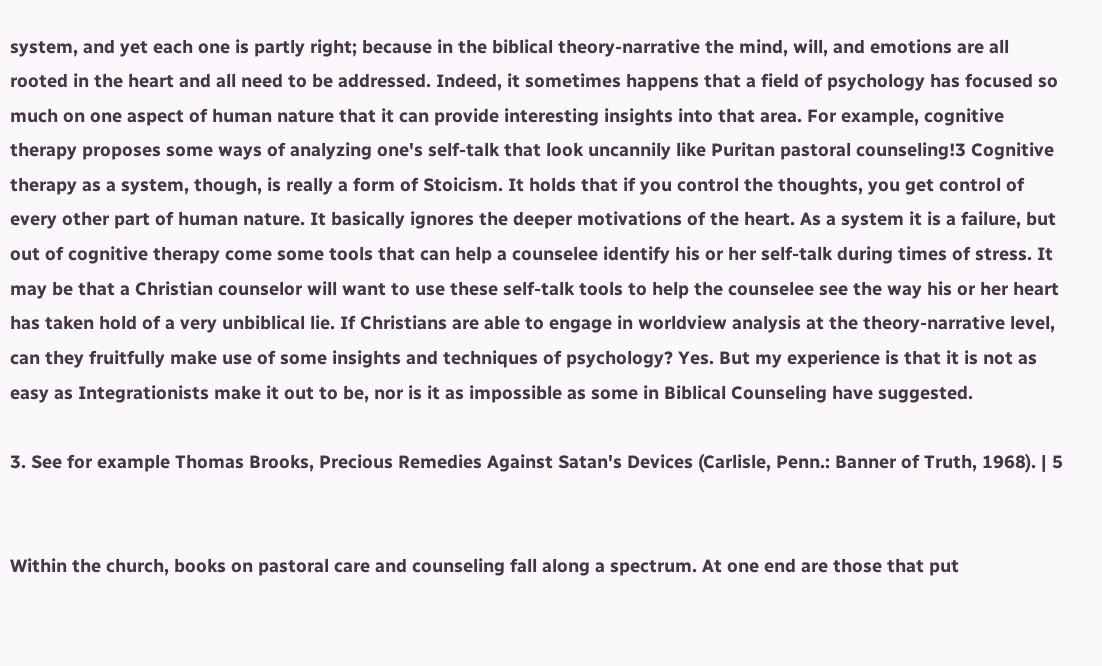system, and yet each one is partly right; because in the biblical theory-narrative the mind, will, and emotions are all rooted in the heart and all need to be addressed. Indeed, it sometimes happens that a field of psychology has focused so much on one aspect of human nature that it can provide interesting insights into that area. For example, cognitive therapy proposes some ways of analyzing one's self-talk that look uncannily like Puritan pastoral counseling!3 Cognitive therapy as a system, though, is really a form of Stoicism. It holds that if you control the thoughts, you get control of every other part of human nature. It basically ignores the deeper motivations of the heart. As a system it is a failure, but out of cognitive therapy come some tools that can help a counselee identify his or her self-talk during times of stress. It may be that a Christian counselor will want to use these self-talk tools to help the counselee see the way his or her heart has taken hold of a very unbiblical lie. If Christians are able to engage in worldview analysis at the theory-narrative level, can they fruitfully make use of some insights and techniques of psychology? Yes. But my experience is that it is not as easy as Integrationists make it out to be, nor is it as impossible as some in Biblical Counseling have suggested.

3. See for example Thomas Brooks, Precious Remedies Against Satan's Devices (Carlisle, Penn.: Banner of Truth, 1968). | 5


Within the church, books on pastoral care and counseling fall along a spectrum. At one end are those that put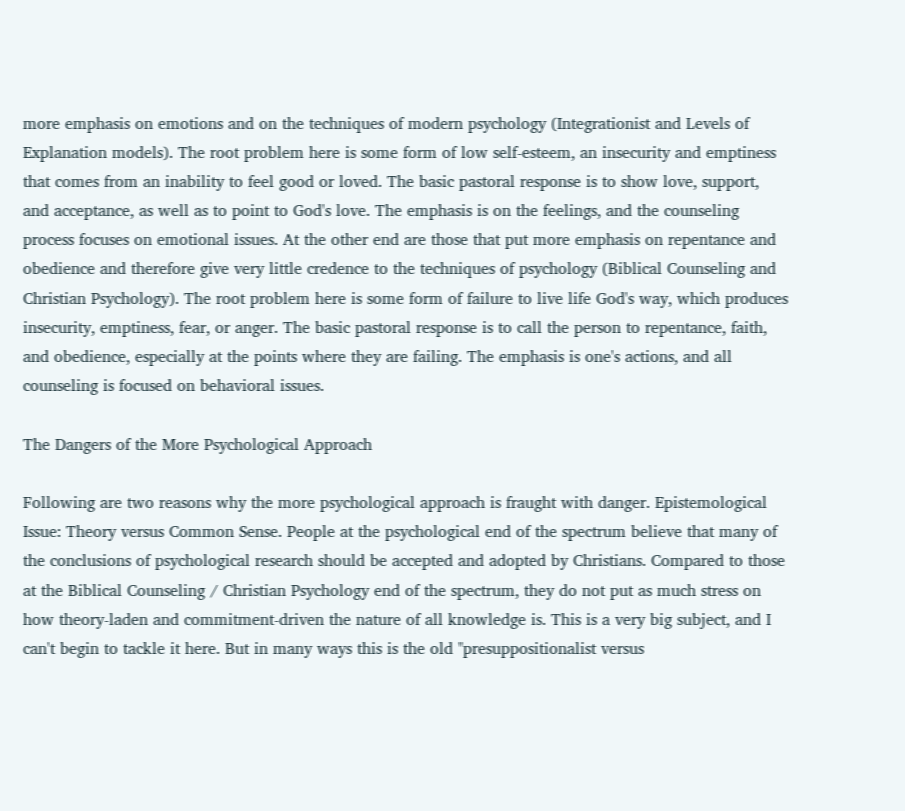more emphasis on emotions and on the techniques of modern psychology (Integrationist and Levels of Explanation models). The root problem here is some form of low self-esteem, an insecurity and emptiness that comes from an inability to feel good or loved. The basic pastoral response is to show love, support, and acceptance, as well as to point to God's love. The emphasis is on the feelings, and the counseling process focuses on emotional issues. At the other end are those that put more emphasis on repentance and obedience and therefore give very little credence to the techniques of psychology (Biblical Counseling and Christian Psychology). The root problem here is some form of failure to live life God's way, which produces insecurity, emptiness, fear, or anger. The basic pastoral response is to call the person to repentance, faith, and obedience, especially at the points where they are failing. The emphasis is one's actions, and all counseling is focused on behavioral issues.

The Dangers of the More Psychological Approach

Following are two reasons why the more psychological approach is fraught with danger. Epistemological Issue: Theory versus Common Sense. People at the psychological end of the spectrum believe that many of the conclusions of psychological research should be accepted and adopted by Christians. Compared to those at the Biblical Counseling / Christian Psychology end of the spectrum, they do not put as much stress on how theory-laden and commitment-driven the nature of all knowledge is. This is a very big subject, and I can't begin to tackle it here. But in many ways this is the old "presuppositionalist versus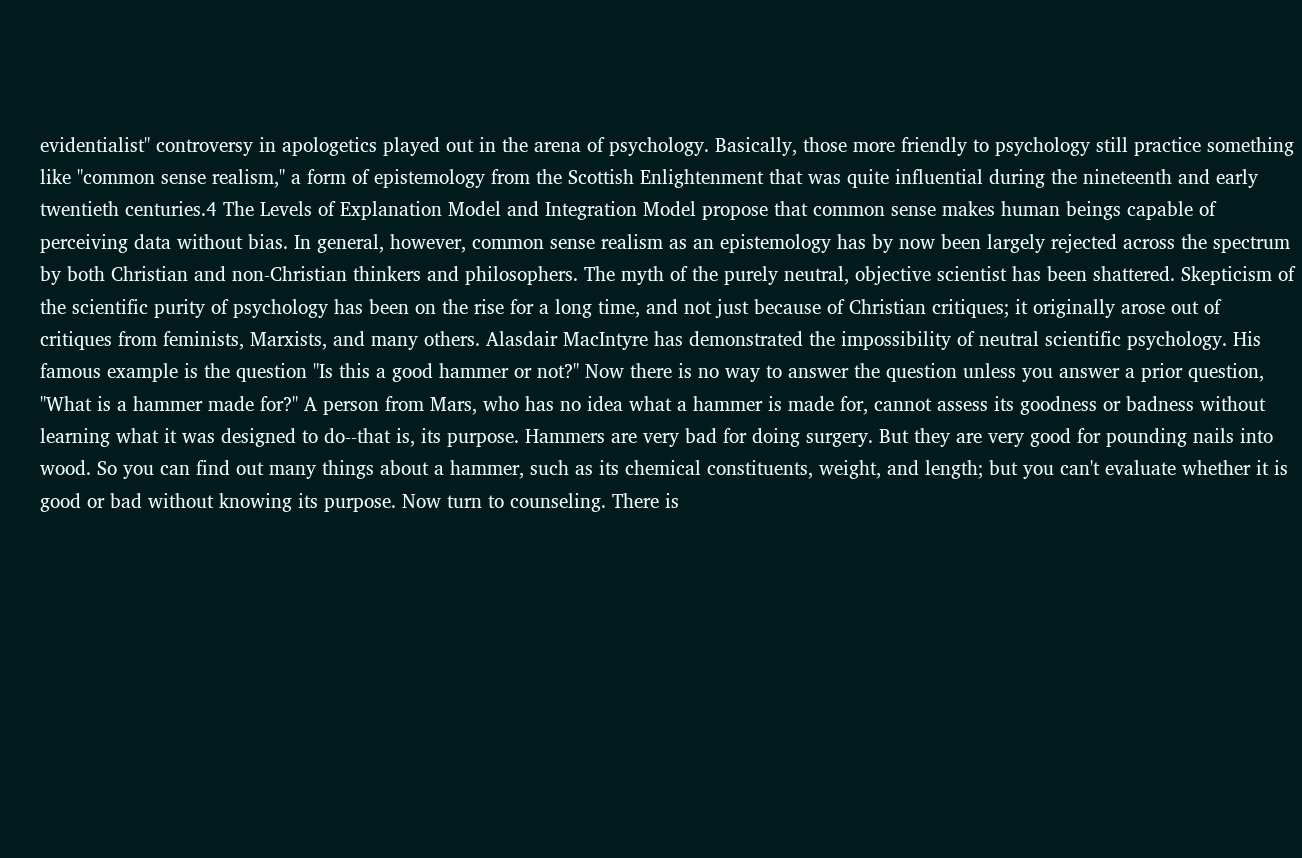evidentialist" controversy in apologetics played out in the arena of psychology. Basically, those more friendly to psychology still practice something like "common sense realism," a form of epistemology from the Scottish Enlightenment that was quite influential during the nineteenth and early twentieth centuries.4 The Levels of Explanation Model and Integration Model propose that common sense makes human beings capable of perceiving data without bias. In general, however, common sense realism as an epistemology has by now been largely rejected across the spectrum by both Christian and non-Christian thinkers and philosophers. The myth of the purely neutral, objective scientist has been shattered. Skepticism of the scientific purity of psychology has been on the rise for a long time, and not just because of Christian critiques; it originally arose out of critiques from feminists, Marxists, and many others. Alasdair MacIntyre has demonstrated the impossibility of neutral scientific psychology. His famous example is the question "Is this a good hammer or not?" Now there is no way to answer the question unless you answer a prior question, "What is a hammer made for?" A person from Mars, who has no idea what a hammer is made for, cannot assess its goodness or badness without learning what it was designed to do--that is, its purpose. Hammers are very bad for doing surgery. But they are very good for pounding nails into wood. So you can find out many things about a hammer, such as its chemical constituents, weight, and length; but you can't evaluate whether it is good or bad without knowing its purpose. Now turn to counseling. There is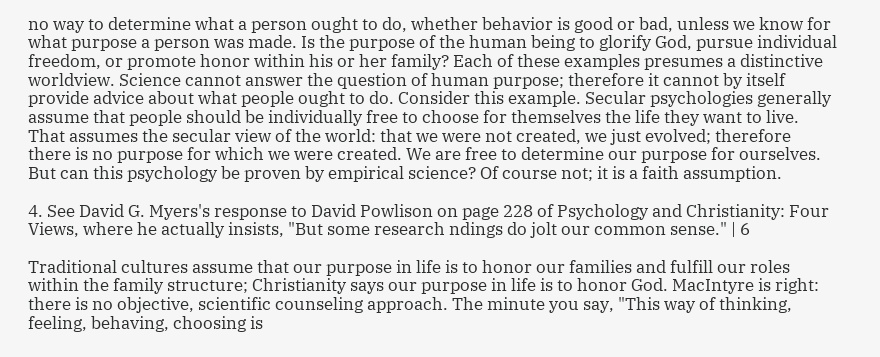no way to determine what a person ought to do, whether behavior is good or bad, unless we know for what purpose a person was made. Is the purpose of the human being to glorify God, pursue individual freedom, or promote honor within his or her family? Each of these examples presumes a distinctive worldview. Science cannot answer the question of human purpose; therefore it cannot by itself provide advice about what people ought to do. Consider this example. Secular psychologies generally assume that people should be individually free to choose for themselves the life they want to live. That assumes the secular view of the world: that we were not created, we just evolved; therefore there is no purpose for which we were created. We are free to determine our purpose for ourselves. But can this psychology be proven by empirical science? Of course not; it is a faith assumption.

4. See David G. Myers's response to David Powlison on page 228 of Psychology and Christianity: Four Views, where he actually insists, "But some research ndings do jolt our common sense." | 6

Traditional cultures assume that our purpose in life is to honor our families and fulfill our roles within the family structure; Christianity says our purpose in life is to honor God. MacIntyre is right: there is no objective, scientific counseling approach. The minute you say, "This way of thinking, feeling, behaving, choosing is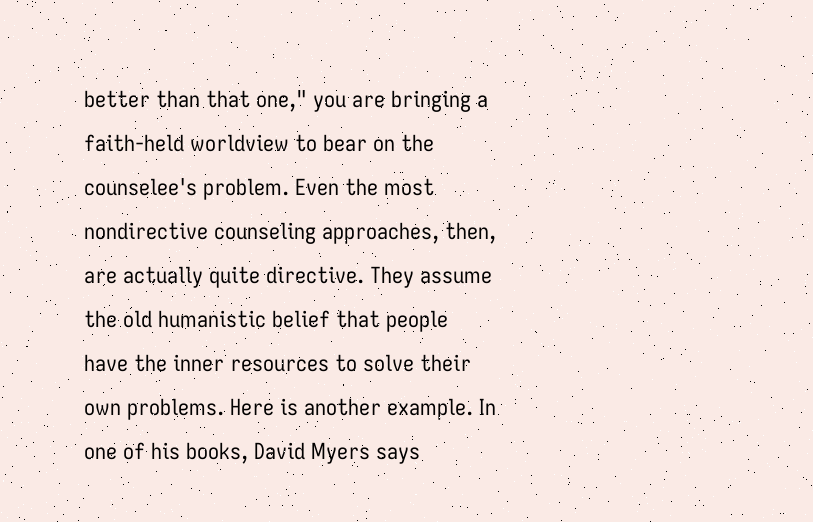better than that one," you are bringing a faith-held worldview to bear on the counselee's problem. Even the most nondirective counseling approaches, then, are actually quite directive. They assume the old humanistic belief that people have the inner resources to solve their own problems. Here is another example. In one of his books, David Myers says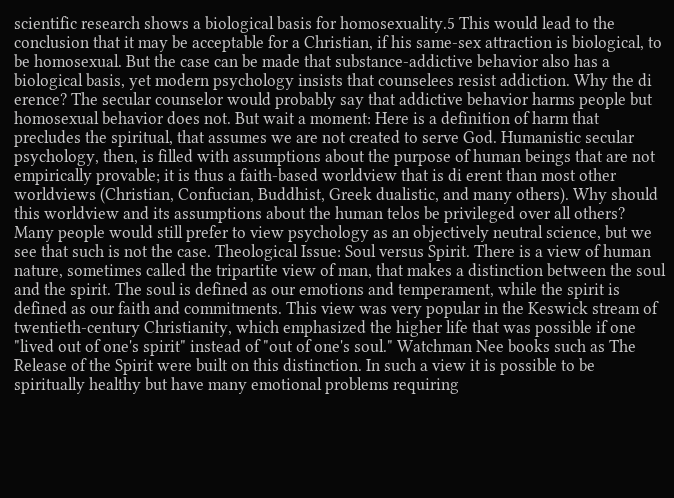scientific research shows a biological basis for homosexuality.5 This would lead to the conclusion that it may be acceptable for a Christian, if his same-sex attraction is biological, to be homosexual. But the case can be made that substance-addictive behavior also has a biological basis, yet modern psychology insists that counselees resist addiction. Why the di erence? The secular counselor would probably say that addictive behavior harms people but homosexual behavior does not. But wait a moment: Here is a definition of harm that precludes the spiritual, that assumes we are not created to serve God. Humanistic secular psychology, then, is filled with assumptions about the purpose of human beings that are not empirically provable; it is thus a faith-based worldview that is di erent than most other worldviews (Christian, Confucian, Buddhist, Greek dualistic, and many others). Why should this worldview and its assumptions about the human telos be privileged over all others? Many people would still prefer to view psychology as an objectively neutral science, but we see that such is not the case. Theological Issue: Soul versus Spirit. There is a view of human nature, sometimes called the tripartite view of man, that makes a distinction between the soul and the spirit. The soul is defined as our emotions and temperament, while the spirit is defined as our faith and commitments. This view was very popular in the Keswick stream of twentieth-century Christianity, which emphasized the higher life that was possible if one "lived out of one's spirit" instead of "out of one's soul." Watchman Nee books such as The Release of the Spirit were built on this distinction. In such a view it is possible to be spiritually healthy but have many emotional problems requiring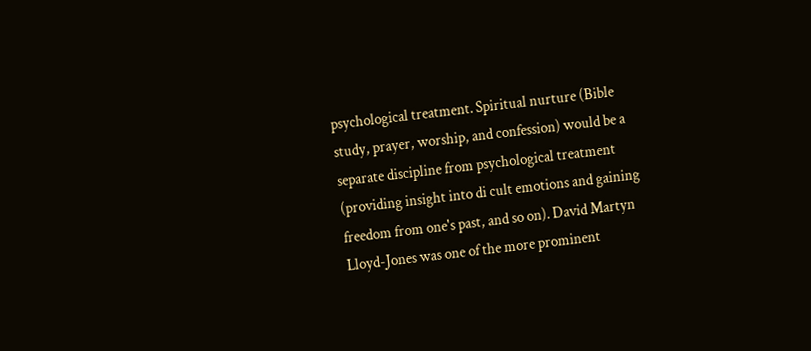psychological treatment. Spiritual nurture (Bible study, prayer, worship, and confession) would be a separate discipline from psychological treatment (providing insight into di cult emotions and gaining freedom from one's past, and so on). David Martyn Lloyd-Jones was one of the more prominent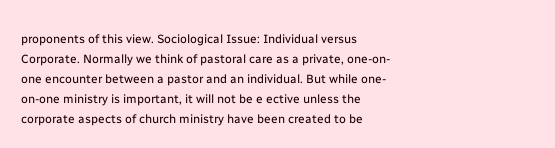proponents of this view. Sociological Issue: Individual versus Corporate. Normally we think of pastoral care as a private, one-on-one encounter between a pastor and an individual. But while one-on-one ministry is important, it will not be e ective unless the corporate aspects of church ministry have been created to be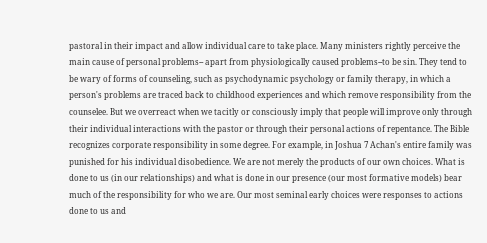pastoral in their impact and allow individual care to take place. Many ministers rightly perceive the main cause of personal problems-- apart from physiologically caused problems--to be sin. They tend to be wary of forms of counseling, such as psychodynamic psychology or family therapy, in which a person's problems are traced back to childhood experiences and which remove responsibility from the counselee. But we overreact when we tacitly or consciously imply that people will improve only through their individual interactions with the pastor or through their personal actions of repentance. The Bible recognizes corporate responsibility in some degree. For example, in Joshua 7 Achan's entire family was punished for his individual disobedience. We are not merely the products of our own choices. What is done to us (in our relationships) and what is done in our presence (our most formative models) bear much of the responsibility for who we are. Our most seminal early choices were responses to actions done to us and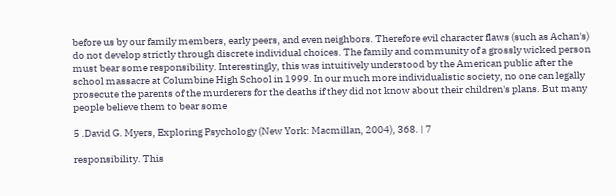before us by our family members, early peers, and even neighbors. Therefore evil character flaws (such as Achan's) do not develop strictly through discrete individual choices. The family and community of a grossly wicked person must bear some responsibility. Interestingly, this was intuitively understood by the American public after the school massacre at Columbine High School in 1999. In our much more individualistic society, no one can legally prosecute the parents of the murderers for the deaths if they did not know about their children's plans. But many people believe them to bear some

5 .David G. Myers, Exploring Psychology (New York: Macmillan, 2004), 368. | 7

responsibility. This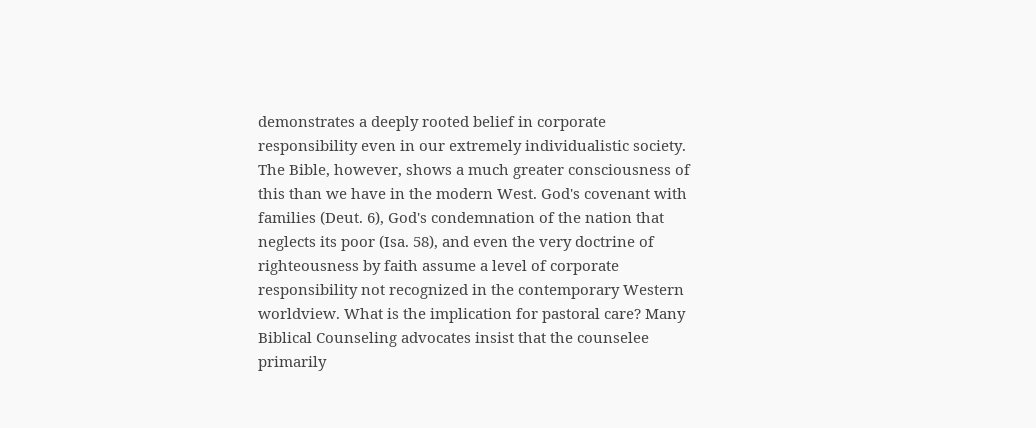demonstrates a deeply rooted belief in corporate responsibility even in our extremely individualistic society. The Bible, however, shows a much greater consciousness of this than we have in the modern West. God's covenant with families (Deut. 6), God's condemnation of the nation that neglects its poor (Isa. 58), and even the very doctrine of righteousness by faith assume a level of corporate responsibility not recognized in the contemporary Western worldview. What is the implication for pastoral care? Many Biblical Counseling advocates insist that the counselee primarily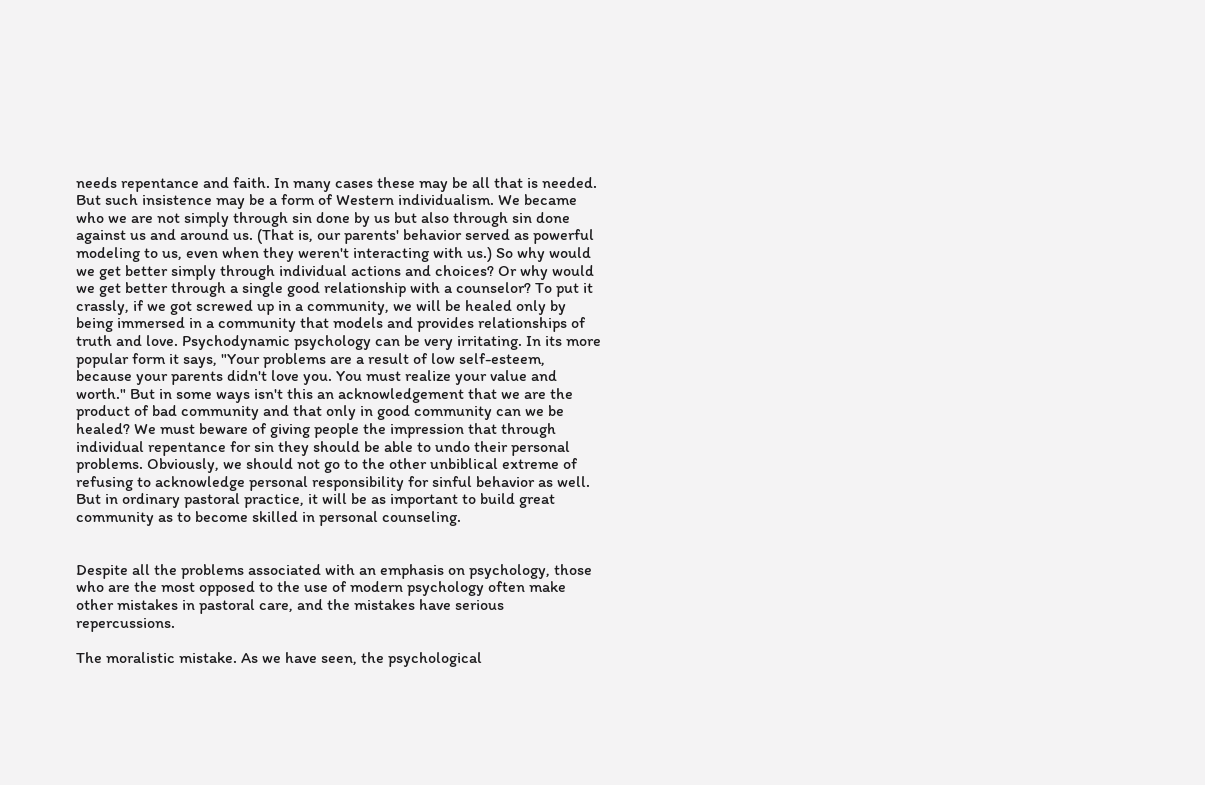needs repentance and faith. In many cases these may be all that is needed. But such insistence may be a form of Western individualism. We became who we are not simply through sin done by us but also through sin done against us and around us. (That is, our parents' behavior served as powerful modeling to us, even when they weren't interacting with us.) So why would we get better simply through individual actions and choices? Or why would we get better through a single good relationship with a counselor? To put it crassly, if we got screwed up in a community, we will be healed only by being immersed in a community that models and provides relationships of truth and love. Psychodynamic psychology can be very irritating. In its more popular form it says, "Your problems are a result of low self-esteem, because your parents didn't love you. You must realize your value and worth." But in some ways isn't this an acknowledgement that we are the product of bad community and that only in good community can we be healed? We must beware of giving people the impression that through individual repentance for sin they should be able to undo their personal problems. Obviously, we should not go to the other unbiblical extreme of refusing to acknowledge personal responsibility for sinful behavior as well. But in ordinary pastoral practice, it will be as important to build great community as to become skilled in personal counseling.


Despite all the problems associated with an emphasis on psychology, those who are the most opposed to the use of modern psychology often make other mistakes in pastoral care, and the mistakes have serious repercussions.

The moralistic mistake. As we have seen, the psychological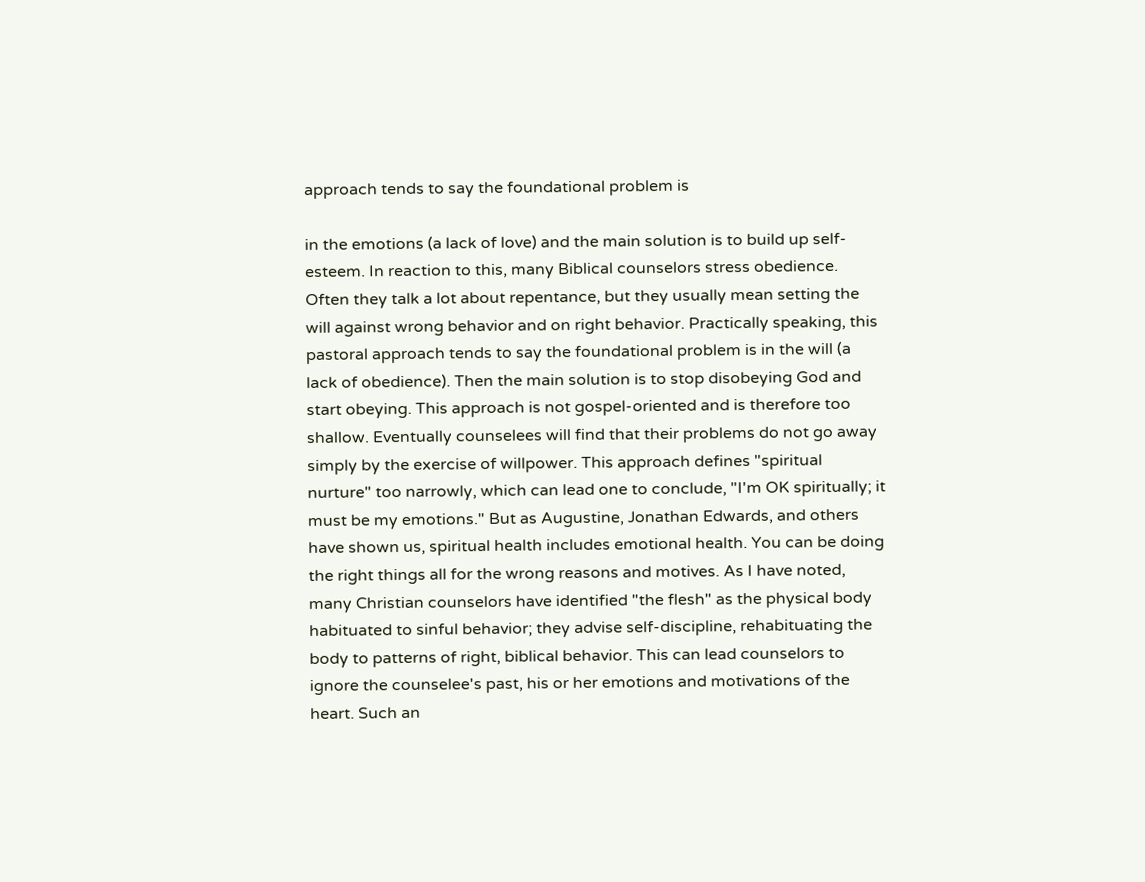approach tends to say the foundational problem is

in the emotions (a lack of love) and the main solution is to build up self-esteem. In reaction to this, many Biblical counselors stress obedience. Often they talk a lot about repentance, but they usually mean setting the will against wrong behavior and on right behavior. Practically speaking, this pastoral approach tends to say the foundational problem is in the will (a lack of obedience). Then the main solution is to stop disobeying God and start obeying. This approach is not gospel-oriented and is therefore too shallow. Eventually counselees will find that their problems do not go away simply by the exercise of willpower. This approach defines "spiritual nurture" too narrowly, which can lead one to conclude, "I'm OK spiritually; it must be my emotions." But as Augustine, Jonathan Edwards, and others have shown us, spiritual health includes emotional health. You can be doing the right things all for the wrong reasons and motives. As I have noted, many Christian counselors have identified "the flesh" as the physical body habituated to sinful behavior; they advise self-discipline, rehabituating the body to patterns of right, biblical behavior. This can lead counselors to ignore the counselee's past, his or her emotions and motivations of the heart. Such an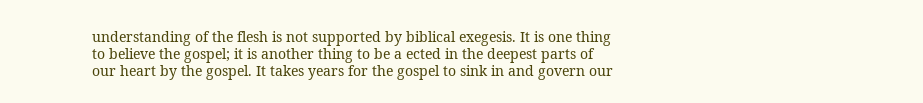understanding of the flesh is not supported by biblical exegesis. It is one thing to believe the gospel; it is another thing to be a ected in the deepest parts of our heart by the gospel. It takes years for the gospel to sink in and govern our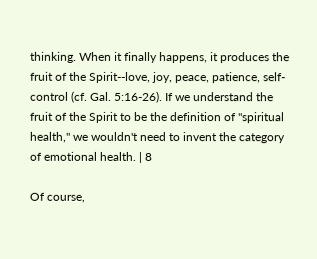thinking. When it finally happens, it produces the fruit of the Spirit--love, joy, peace, patience, self-control (cf. Gal. 5:16-26). If we understand the fruit of the Spirit to be the definition of "spiritual health," we wouldn't need to invent the category of emotional health. | 8

Of course,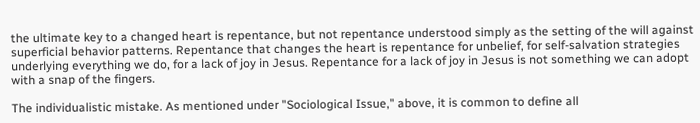the ultimate key to a changed heart is repentance, but not repentance understood simply as the setting of the will against superficial behavior patterns. Repentance that changes the heart is repentance for unbelief, for self-salvation strategies underlying everything we do, for a lack of joy in Jesus. Repentance for a lack of joy in Jesus is not something we can adopt with a snap of the fingers.

The individualistic mistake. As mentioned under "Sociological Issue," above, it is common to define all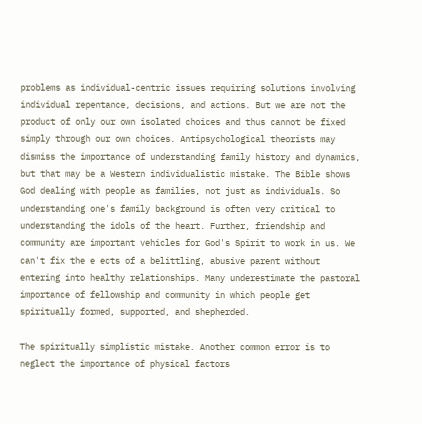problems as individual-centric issues requiring solutions involving individual repentance, decisions, and actions. But we are not the product of only our own isolated choices and thus cannot be fixed simply through our own choices. Antipsychological theorists may dismiss the importance of understanding family history and dynamics, but that may be a Western individualistic mistake. The Bible shows God dealing with people as families, not just as individuals. So understanding one's family background is often very critical to understanding the idols of the heart. Further, friendship and community are important vehicles for God's Spirit to work in us. We can't fix the e ects of a belittling, abusive parent without entering into healthy relationships. Many underestimate the pastoral importance of fellowship and community in which people get spiritually formed, supported, and shepherded.

The spiritually simplistic mistake. Another common error is to neglect the importance of physical factors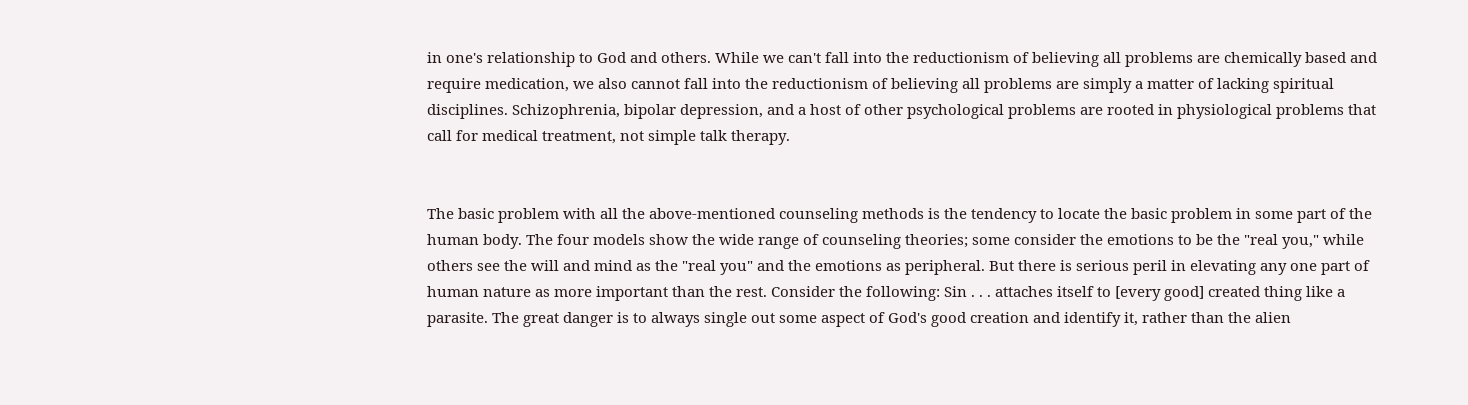in one's relationship to God and others. While we can't fall into the reductionism of believing all problems are chemically based and require medication, we also cannot fall into the reductionism of believing all problems are simply a matter of lacking spiritual disciplines. Schizophrenia, bipolar depression, and a host of other psychological problems are rooted in physiological problems that call for medical treatment, not simple talk therapy.


The basic problem with all the above-mentioned counseling methods is the tendency to locate the basic problem in some part of the human body. The four models show the wide range of counseling theories; some consider the emotions to be the "real you," while others see the will and mind as the "real you" and the emotions as peripheral. But there is serious peril in elevating any one part of human nature as more important than the rest. Consider the following: Sin . . . attaches itself to [every good] created thing like a parasite. The great danger is to always single out some aspect of God's good creation and identify it, rather than the alien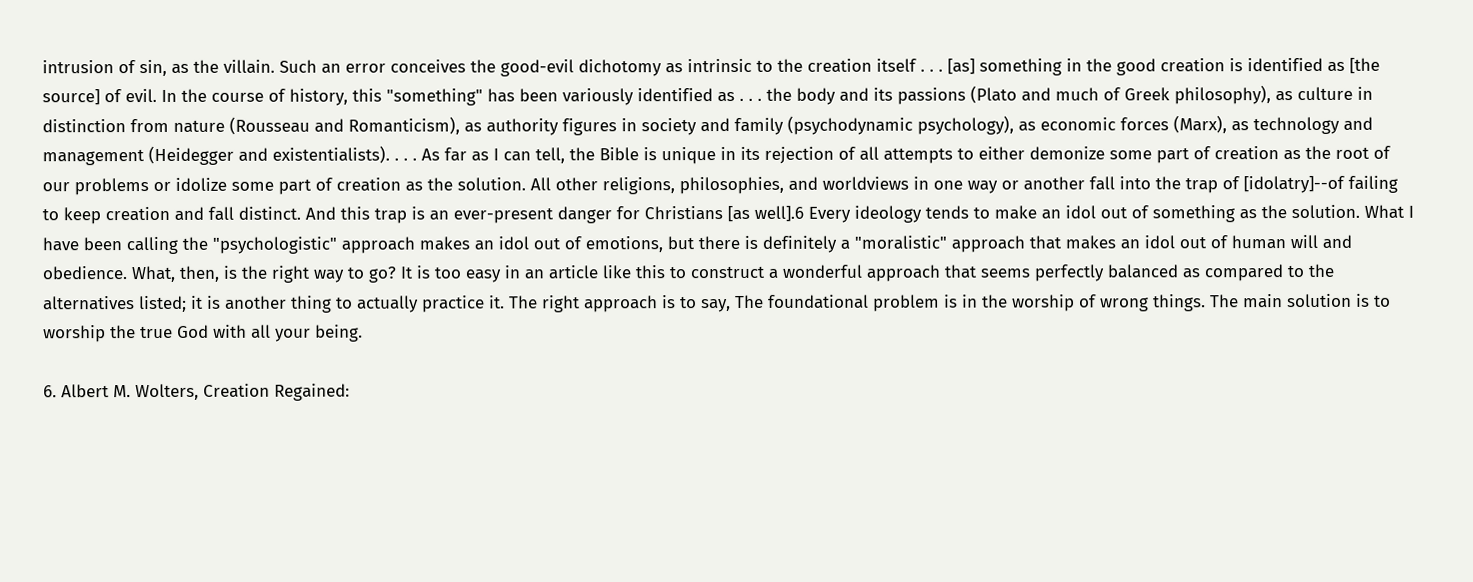intrusion of sin, as the villain. Such an error conceives the good-evil dichotomy as intrinsic to the creation itself . . . [as] something in the good creation is identified as [the source] of evil. In the course of history, this "something" has been variously identified as . . . the body and its passions (Plato and much of Greek philosophy), as culture in distinction from nature (Rousseau and Romanticism), as authority figures in society and family (psychodynamic psychology), as economic forces (Marx), as technology and management (Heidegger and existentialists). . . . As far as I can tell, the Bible is unique in its rejection of all attempts to either demonize some part of creation as the root of our problems or idolize some part of creation as the solution. All other religions, philosophies, and worldviews in one way or another fall into the trap of [idolatry]--of failing to keep creation and fall distinct. And this trap is an ever-present danger for Christians [as well].6 Every ideology tends to make an idol out of something as the solution. What I have been calling the "psychologistic" approach makes an idol out of emotions, but there is definitely a "moralistic" approach that makes an idol out of human will and obedience. What, then, is the right way to go? It is too easy in an article like this to construct a wonderful approach that seems perfectly balanced as compared to the alternatives listed; it is another thing to actually practice it. The right approach is to say, The foundational problem is in the worship of wrong things. The main solution is to worship the true God with all your being.

6. Albert M. Wolters, Creation Regained: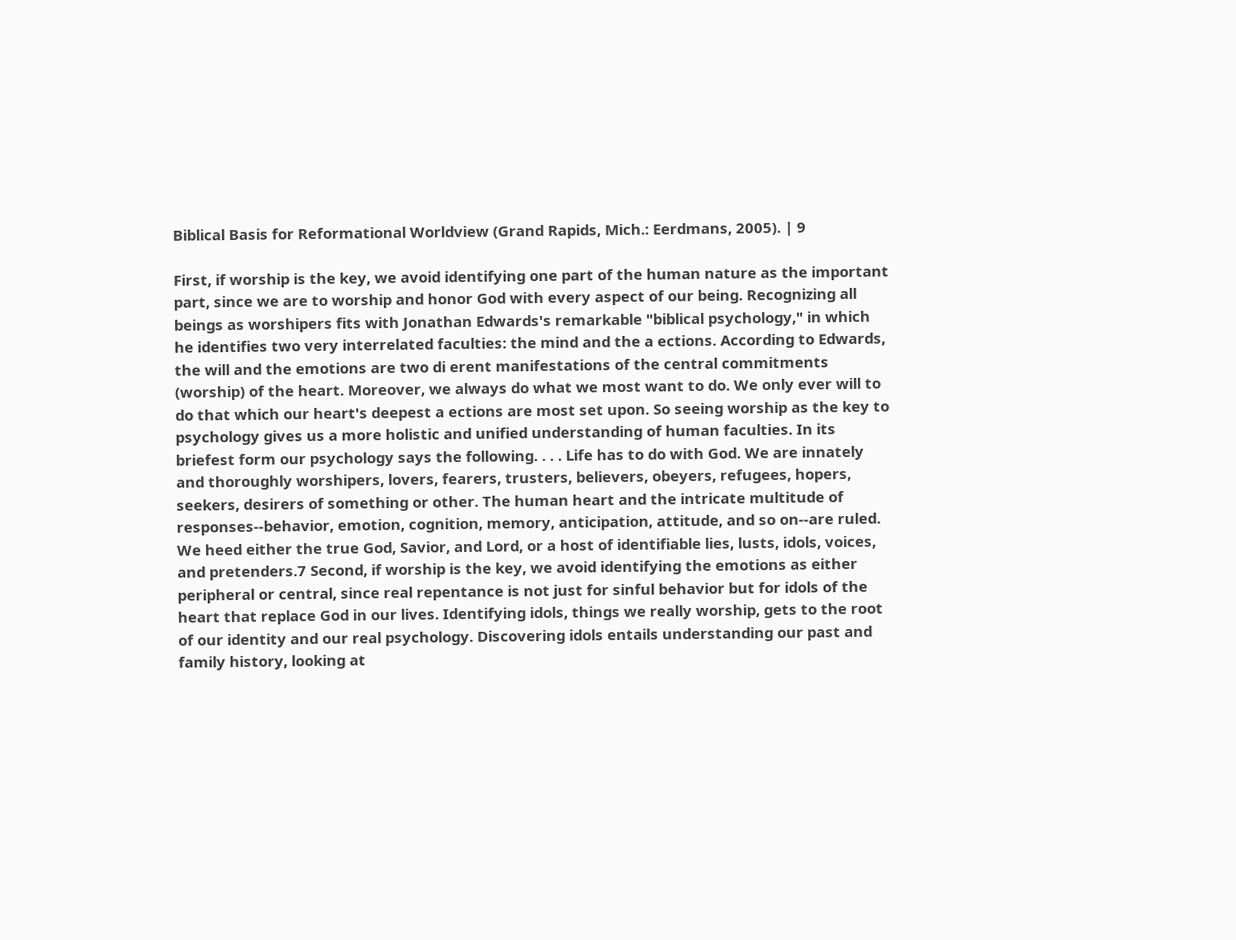Biblical Basis for Reformational Worldview (Grand Rapids, Mich.: Eerdmans, 2005). | 9

First, if worship is the key, we avoid identifying one part of the human nature as the important part, since we are to worship and honor God with every aspect of our being. Recognizing all beings as worshipers fits with Jonathan Edwards's remarkable "biblical psychology," in which he identifies two very interrelated faculties: the mind and the a ections. According to Edwards, the will and the emotions are two di erent manifestations of the central commitments (worship) of the heart. Moreover, we always do what we most want to do. We only ever will to do that which our heart's deepest a ections are most set upon. So seeing worship as the key to psychology gives us a more holistic and unified understanding of human faculties. In its briefest form our psychology says the following. . . . Life has to do with God. We are innately and thoroughly worshipers, lovers, fearers, trusters, believers, obeyers, refugees, hopers, seekers, desirers of something or other. The human heart and the intricate multitude of responses--behavior, emotion, cognition, memory, anticipation, attitude, and so on--are ruled. We heed either the true God, Savior, and Lord, or a host of identifiable lies, lusts, idols, voices, and pretenders.7 Second, if worship is the key, we avoid identifying the emotions as either peripheral or central, since real repentance is not just for sinful behavior but for idols of the heart that replace God in our lives. Identifying idols, things we really worship, gets to the root of our identity and our real psychology. Discovering idols entails understanding our past and family history, looking at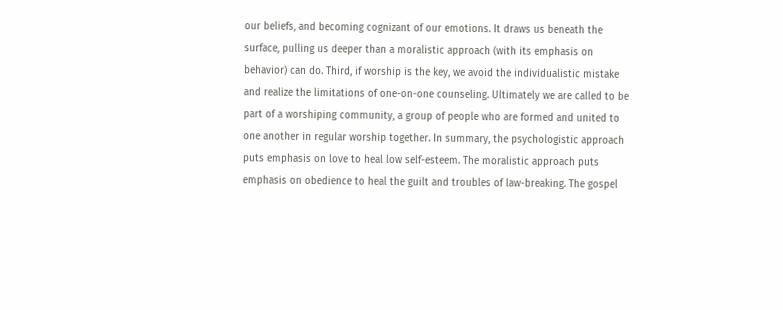our beliefs, and becoming cognizant of our emotions. It draws us beneath the surface, pulling us deeper than a moralistic approach (with its emphasis on behavior) can do. Third, if worship is the key, we avoid the individualistic mistake and realize the limitations of one-on-one counseling. Ultimately we are called to be part of a worshiping community, a group of people who are formed and united to one another in regular worship together. In summary, the psychologistic approach puts emphasis on love to heal low self-esteem. The moralistic approach puts emphasis on obedience to heal the guilt and troubles of law-breaking. The gospel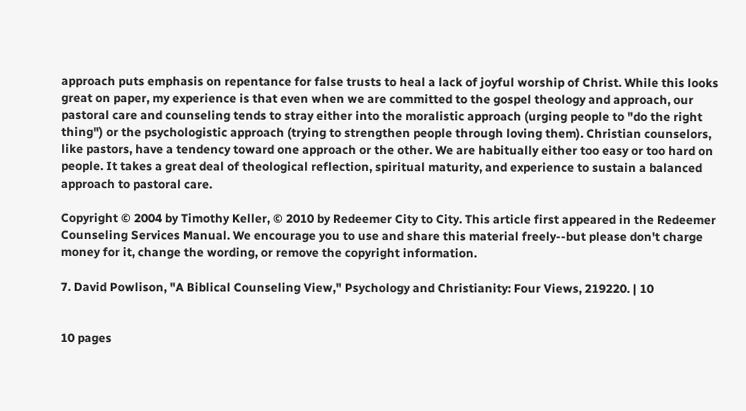approach puts emphasis on repentance for false trusts to heal a lack of joyful worship of Christ. While this looks great on paper, my experience is that even when we are committed to the gospel theology and approach, our pastoral care and counseling tends to stray either into the moralistic approach (urging people to "do the right thing") or the psychologistic approach (trying to strengthen people through loving them). Christian counselors, like pastors, have a tendency toward one approach or the other. We are habitually either too easy or too hard on people. It takes a great deal of theological reflection, spiritual maturity, and experience to sustain a balanced approach to pastoral care.

Copyright © 2004 by Timothy Keller, © 2010 by Redeemer City to City. This article first appeared in the Redeemer Counseling Services Manual. We encourage you to use and share this material freely--but please don't charge money for it, change the wording, or remove the copyright information.

7. David Powlison, "A Biblical Counseling View," Psychology and Christianity: Four Views, 219220. | 10


10 pages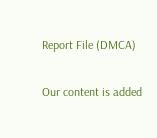Report File (DMCA)

Our content is added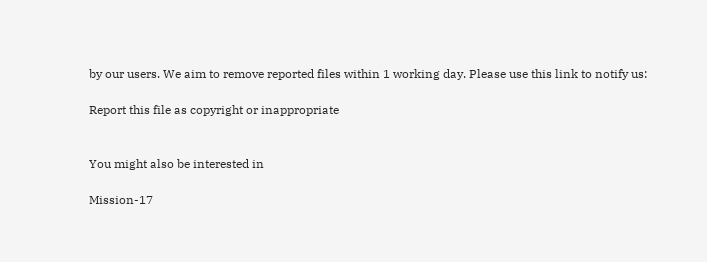by our users. We aim to remove reported files within 1 working day. Please use this link to notify us:

Report this file as copyright or inappropriate


You might also be interested in

Mission-17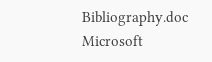Bibliography.doc
Microsoft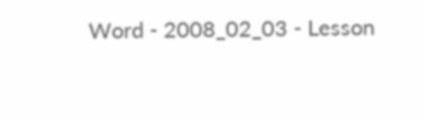Word - 2008_02_03 - Lesson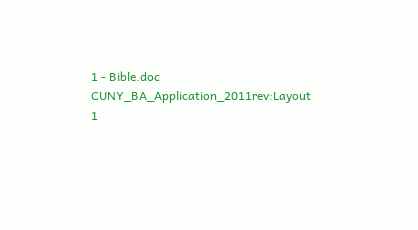1 - Bible.doc
CUNY_BA_Application_2011rev:Layout 1